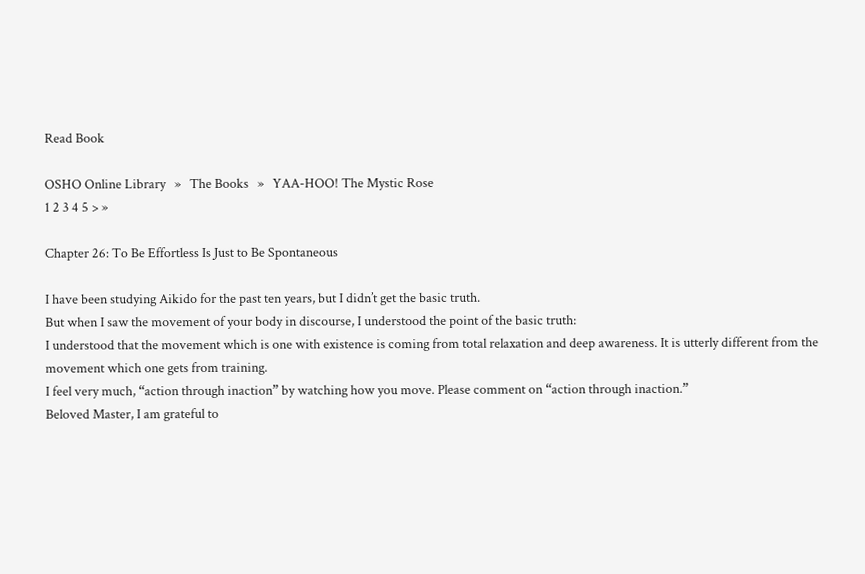Read Book

OSHO Online Library   »   The Books   »   YAA-HOO! The Mystic Rose
1 2 3 4 5 > »

Chapter 26: To Be Effortless Is Just to Be Spontaneous

I have been studying Aikido for the past ten years, but I didn’t get the basic truth.
But when I saw the movement of your body in discourse, I understood the point of the basic truth:
I understood that the movement which is one with existence is coming from total relaxation and deep awareness. It is utterly different from the movement which one gets from training.
I feel very much, “action through inaction” by watching how you move. Please comment on “action through inaction.”
Beloved Master, I am grateful to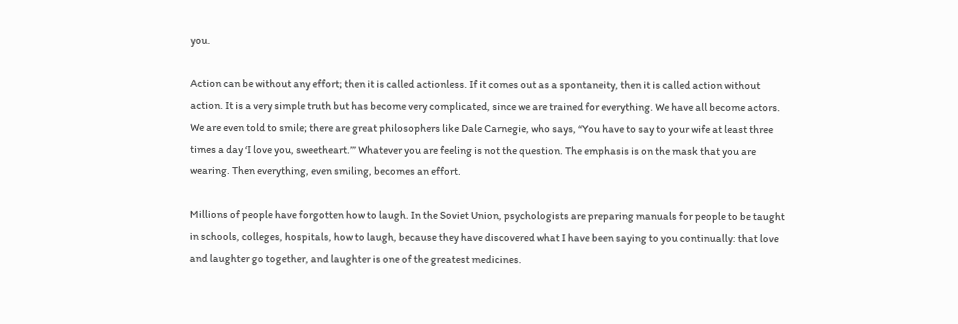you.

Action can be without any effort; then it is called actionless. If it comes out as a spontaneity, then it is called action without action. It is a very simple truth but has become very complicated, since we are trained for everything. We have all become actors. We are even told to smile; there are great philosophers like Dale Carnegie, who says, “You have to say to your wife at least three times a day ‘I love you, sweetheart.’” Whatever you are feeling is not the question. The emphasis is on the mask that you are wearing. Then everything, even smiling, becomes an effort.

Millions of people have forgotten how to laugh. In the Soviet Union, psychologists are preparing manuals for people to be taught in schools, colleges, hospitals, how to laugh, because they have discovered what I have been saying to you continually: that love and laughter go together, and laughter is one of the greatest medicines.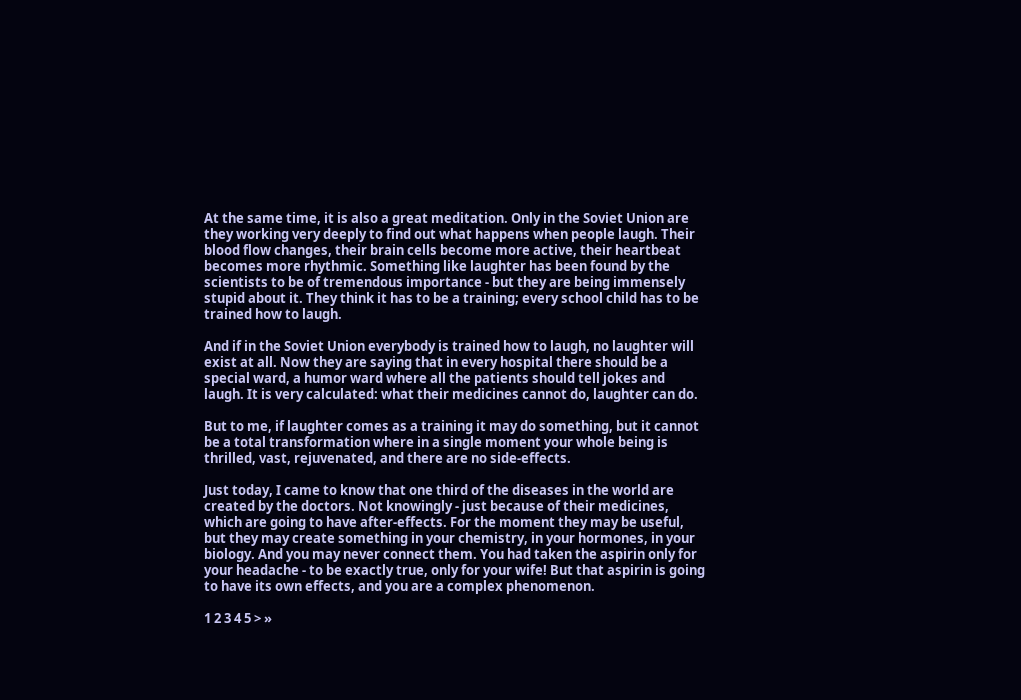At the same time, it is also a great meditation. Only in the Soviet Union are they working very deeply to find out what happens when people laugh. Their blood flow changes, their brain cells become more active, their heartbeat becomes more rhythmic. Something like laughter has been found by the scientists to be of tremendous importance - but they are being immensely stupid about it. They think it has to be a training; every school child has to be trained how to laugh.

And if in the Soviet Union everybody is trained how to laugh, no laughter will exist at all. Now they are saying that in every hospital there should be a special ward, a humor ward where all the patients should tell jokes and laugh. It is very calculated: what their medicines cannot do, laughter can do.

But to me, if laughter comes as a training it may do something, but it cannot be a total transformation where in a single moment your whole being is thrilled, vast, rejuvenated, and there are no side-effects.

Just today, I came to know that one third of the diseases in the world are created by the doctors. Not knowingly - just because of their medicines, which are going to have after-effects. For the moment they may be useful, but they may create something in your chemistry, in your hormones, in your biology. And you may never connect them. You had taken the aspirin only for your headache - to be exactly true, only for your wife! But that aspirin is going to have its own effects, and you are a complex phenomenon.

1 2 3 4 5 > »